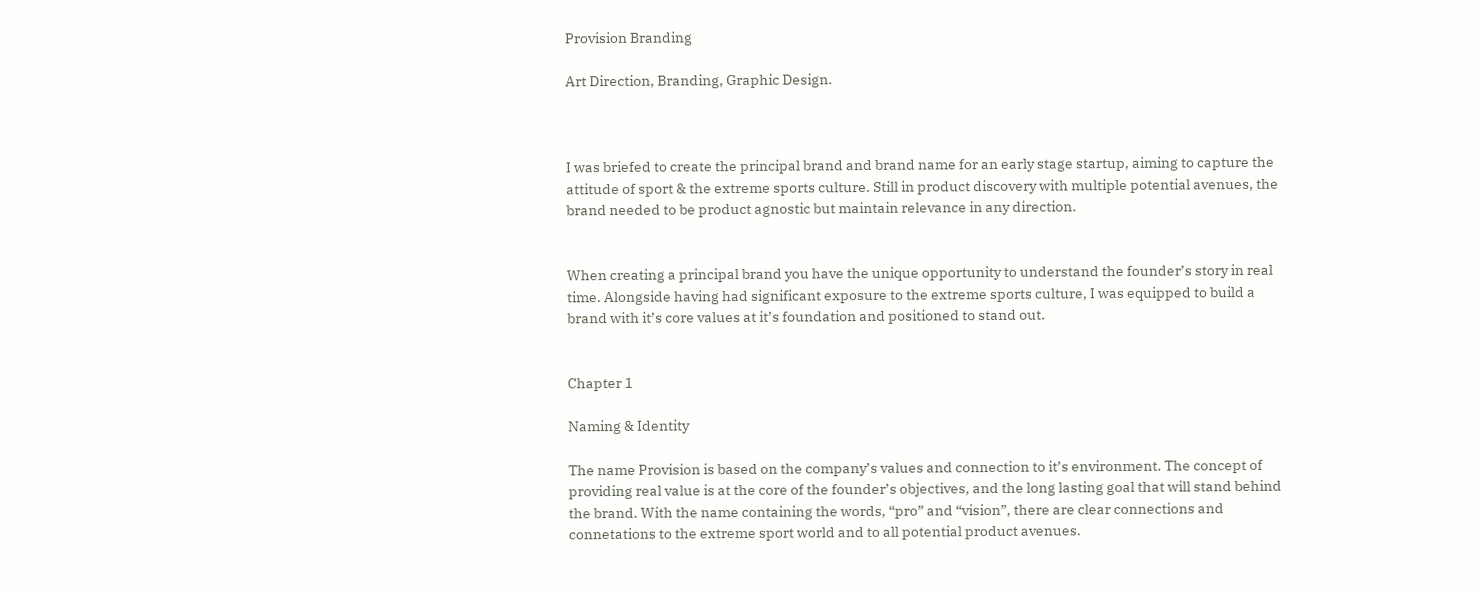Provision Branding

Art Direction, Branding, Graphic Design.



I was briefed to create the principal brand and brand name for an early stage startup, aiming to capture the attitude of sport & the extreme sports culture. Still in product discovery with multiple potential avenues, the brand needed to be product agnostic but maintain relevance in any direction.


When creating a principal brand you have the unique opportunity to understand the founder’s story in real time. Alongside having had significant exposure to the extreme sports culture, I was equipped to build a brand with it’s core values at it’s foundation and positioned to stand out.


Chapter 1

Naming & Identity

The name Provision is based on the company’s values and connection to it’s environment. The concept of providing real value is at the core of the founder’s objectives, and the long lasting goal that will stand behind the brand. With the name containing the words, “pro” and “vision”, there are clear connections and connetations to the extreme sport world and to all potential product avenues.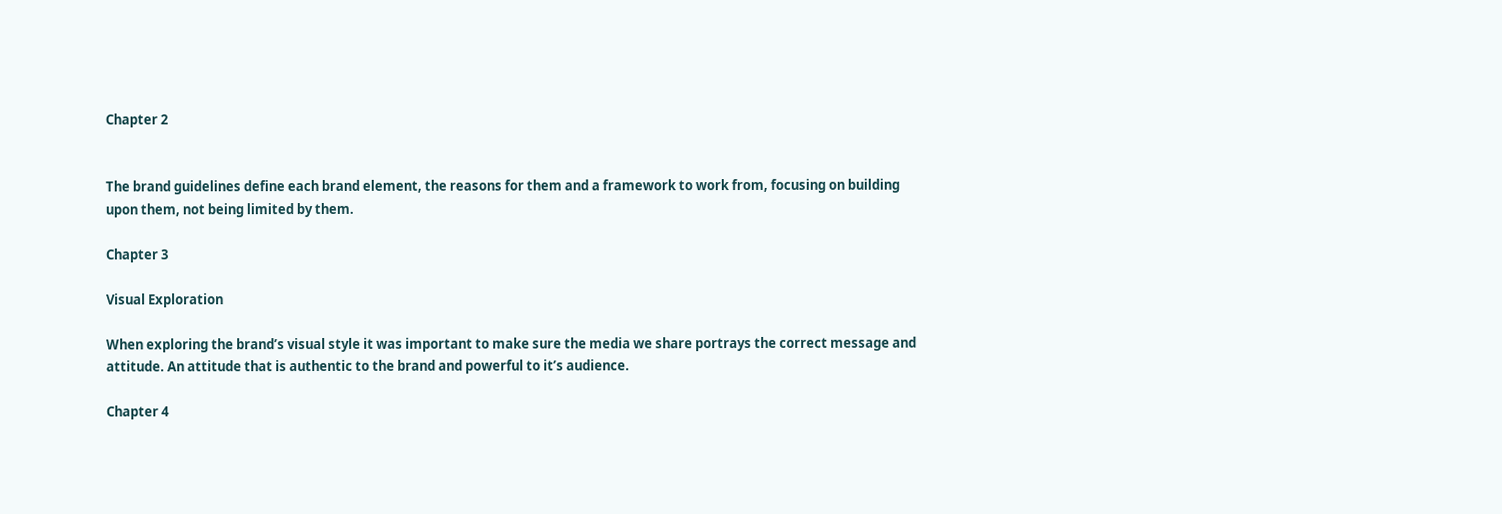Chapter 2


The brand guidelines define each brand element, the reasons for them and a framework to work from, focusing on building upon them, not being limited by them.

Chapter 3

Visual Exploration

When exploring the brand’s visual style it was important to make sure the media we share portrays the correct message and attitude. An attitude that is authentic to the brand and powerful to it’s audience.

Chapter 4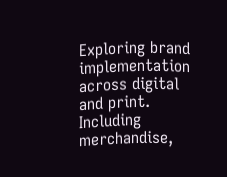Exploring brand implementation across digital and print. Including merchandise,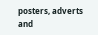posters, adverts and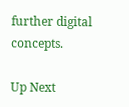further digital concepts.

Up Next